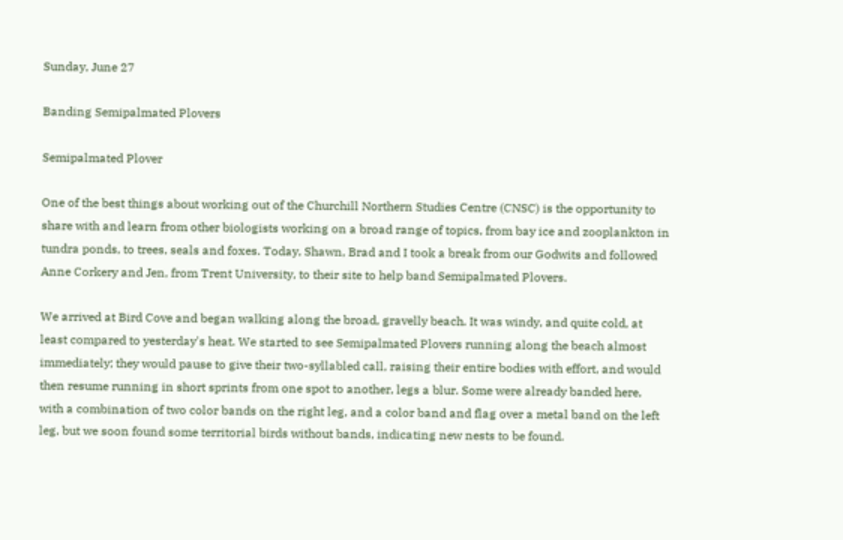Sunday, June 27

Banding Semipalmated Plovers

Semipalmated Plover

One of the best things about working out of the Churchill Northern Studies Centre (CNSC) is the opportunity to share with and learn from other biologists working on a broad range of topics, from bay ice and zooplankton in tundra ponds, to trees, seals and foxes. Today, Shawn, Brad and I took a break from our Godwits and followed Anne Corkery and Jen, from Trent University, to their site to help band Semipalmated Plovers.

We arrived at Bird Cove and began walking along the broad, gravelly beach. It was windy, and quite cold, at least compared to yesterday's heat. We started to see Semipalmated Plovers running along the beach almost immediately; they would pause to give their two-syllabled call, raising their entire bodies with effort, and would then resume running in short sprints from one spot to another, legs a blur. Some were already banded here, with a combination of two color bands on the right leg, and a color band and flag over a metal band on the left leg, but we soon found some territorial birds without bands, indicating new nests to be found.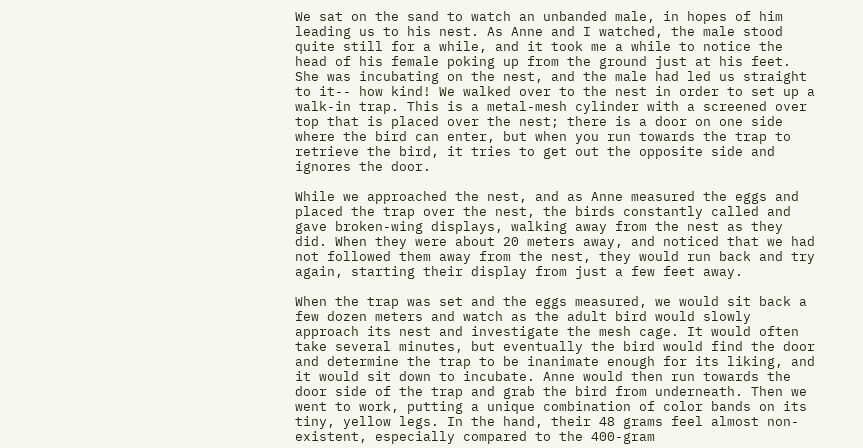We sat on the sand to watch an unbanded male, in hopes of him leading us to his nest. As Anne and I watched, the male stood quite still for a while, and it took me a while to notice the head of his female poking up from the ground just at his feet. She was incubating on the nest, and the male had led us straight to it-- how kind! We walked over to the nest in order to set up a walk-in trap. This is a metal-mesh cylinder with a screened over top that is placed over the nest; there is a door on one side where the bird can enter, but when you run towards the trap to retrieve the bird, it tries to get out the opposite side and ignores the door.

While we approached the nest, and as Anne measured the eggs and placed the trap over the nest, the birds constantly called and gave broken-wing displays, walking away from the nest as they did. When they were about 20 meters away, and noticed that we had not followed them away from the nest, they would run back and try again, starting their display from just a few feet away.

When the trap was set and the eggs measured, we would sit back a few dozen meters and watch as the adult bird would slowly approach its nest and investigate the mesh cage. It would often take several minutes, but eventually the bird would find the door and determine the trap to be inanimate enough for its liking, and it would sit down to incubate. Anne would then run towards the door side of the trap and grab the bird from underneath. Then we went to work, putting a unique combination of color bands on its tiny, yellow legs. In the hand, their 48 grams feel almost non-existent, especially compared to the 400-gram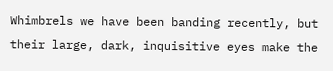Whimbrels we have been banding recently, but their large, dark, inquisitive eyes make the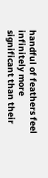handful of feathers feel infinitely more significant than their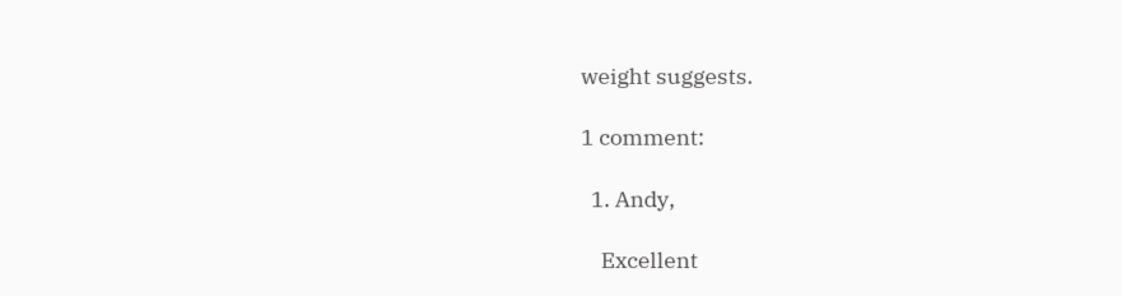weight suggests.

1 comment:

  1. Andy,

    Excellent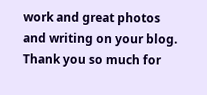work and great photos and writing on your blog. Thank you so much for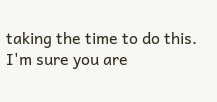taking the time to do this. I'm sure you are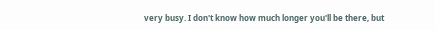very busy. I don't know how much longer you'll be there, but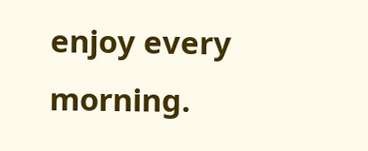enjoy every morning.